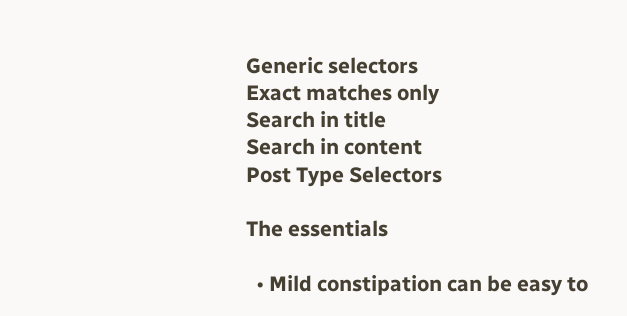Generic selectors
Exact matches only
Search in title
Search in content
Post Type Selectors

The essentials

  • Mild constipation can be easy to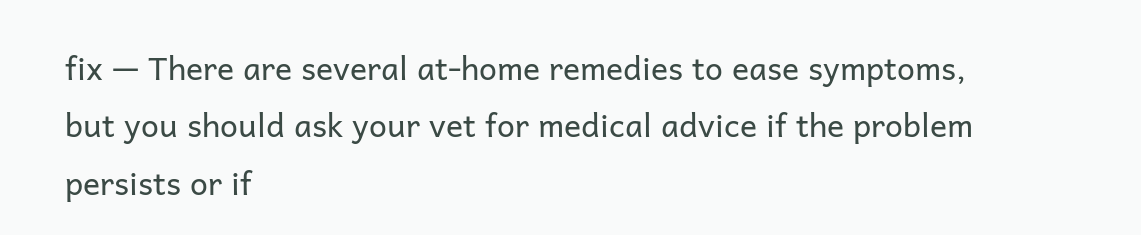fix — There are several at-home remedies to ease symptoms, but you should ask your vet for medical advice if the problem persists or if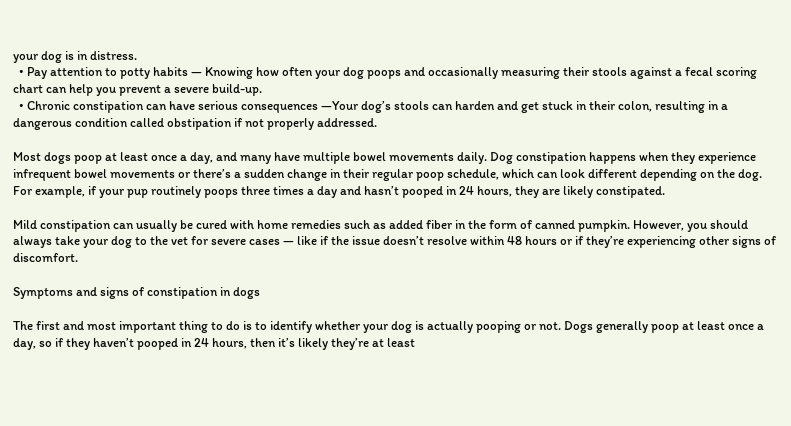your dog is in distress.
  • Pay attention to potty habits — Knowing how often your dog poops and occasionally measuring their stools against a fecal scoring chart can help you prevent a severe build-up.
  • Chronic constipation can have serious consequences —Your dog’s stools can harden and get stuck in their colon, resulting in a dangerous condition called obstipation if not properly addressed.

Most dogs poop at least once a day, and many have multiple bowel movements daily. Dog constipation happens when they experience infrequent bowel movements or there’s a sudden change in their regular poop schedule, which can look different depending on the dog. For example, if your pup routinely poops three times a day and hasn’t pooped in 24 hours, they are likely constipated.

Mild constipation can usually be cured with home remedies such as added fiber in the form of canned pumpkin. However, you should always take your dog to the vet for severe cases — like if the issue doesn’t resolve within 48 hours or if they’re experiencing other signs of discomfort.

Symptoms and signs of constipation in dogs

The first and most important thing to do is to identify whether your dog is actually pooping or not. Dogs generally poop at least once a day, so if they haven’t pooped in 24 hours, then it’s likely they’re at least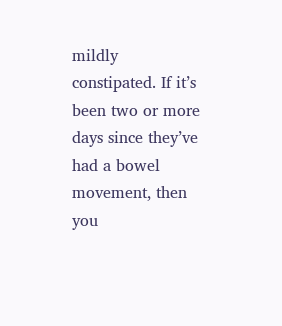mildly constipated. If it’s been two or more days since they’ve had a bowel movement, then you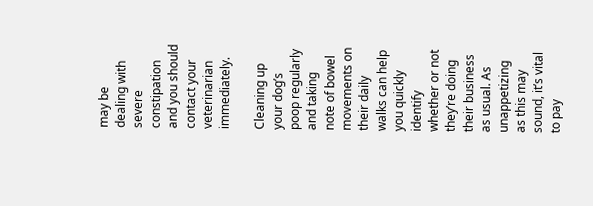may be dealing with severe constipation and you should contact your veterinarian immediately.

Cleaning up your dog’s poop regularly and taking note of bowel movements on their daily walks can help you quickly identify whether or not they’re doing their business as usual. As unappetizing as this may sound, it’s vital to pay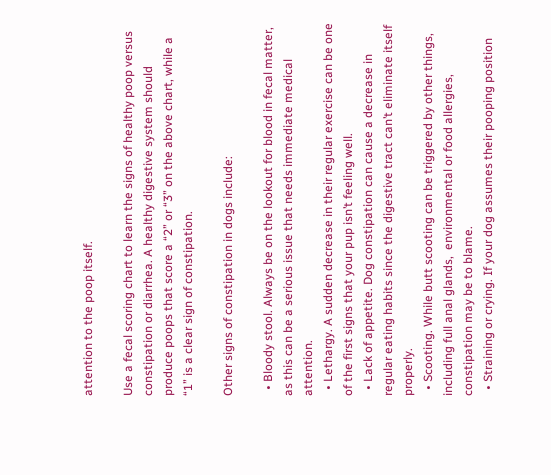attention to the poop itself.

Use a fecal scoring chart to learn the signs of healthy poop versus constipation or diarrhea. A healthy digestive system should produce poops that score a “2” or “3” on the above chart, while a “1” is a clear sign of constipation.

Other signs of constipation in dogs include:

  • Bloody stool. Always be on the lookout for blood in fecal matter, as this can be a serious issue that needs immediate medical attention.
  • Lethargy. A sudden decrease in their regular exercise can be one of the first signs that your pup isn’t feeling well.
  • Lack of appetite. Dog constipation can cause a decrease in regular eating habits since the digestive tract can’t eliminate itself properly.
  • Scooting. While butt scooting can be triggered by other things, including full anal glands,  environmental or food allergies, constipation may be to blame.
  • Straining or crying. If your dog assumes their pooping position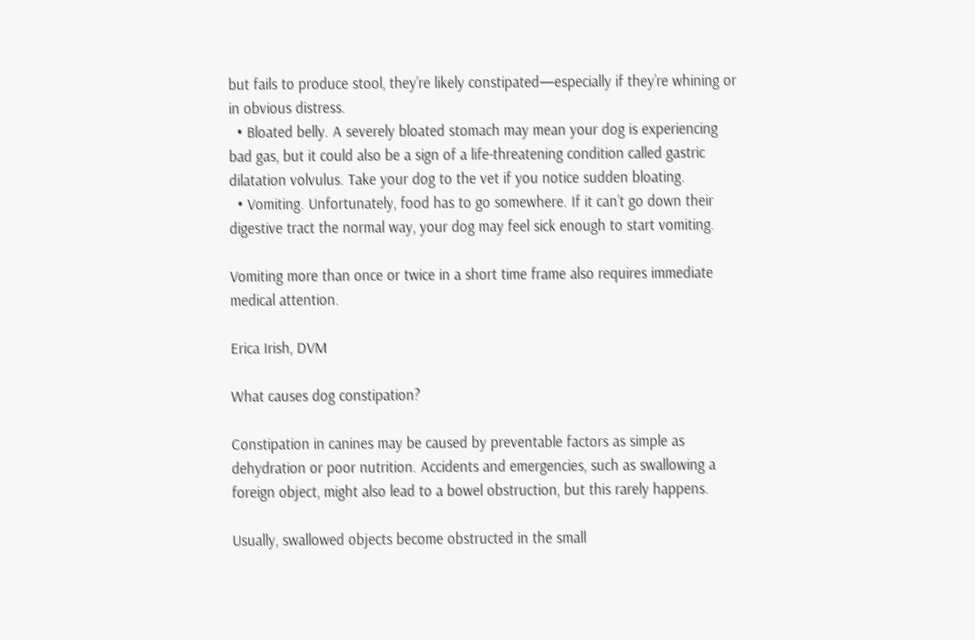but fails to produce stool, they’re likely constipated—especially if they’re whining or in obvious distress.
  • Bloated belly. A severely bloated stomach may mean your dog is experiencing bad gas, but it could also be a sign of a life-threatening condition called gastric dilatation volvulus. Take your dog to the vet if you notice sudden bloating.
  • Vomiting. Unfortunately, food has to go somewhere. If it can’t go down their digestive tract the normal way, your dog may feel sick enough to start vomiting.

Vomiting more than once or twice in a short time frame also requires immediate medical attention.

Erica Irish, DVM

What causes dog constipation?

Constipation in canines may be caused by preventable factors as simple as dehydration or poor nutrition. Accidents and emergencies, such as swallowing a foreign object, might also lead to a bowel obstruction, but this rarely happens.

Usually, swallowed objects become obstructed in the small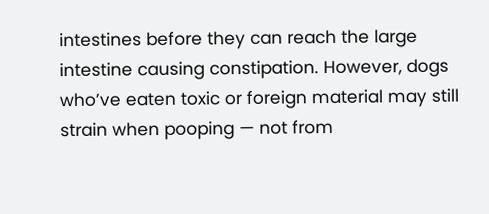intestines before they can reach the large intestine causing constipation. However, dogs who’ve eaten toxic or foreign material may still strain when pooping — not from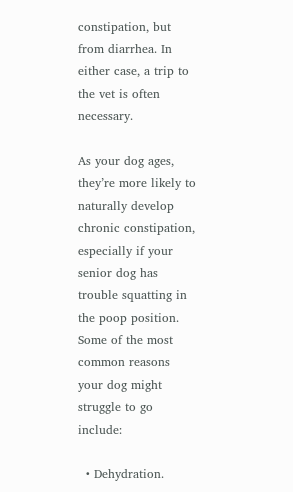constipation, but from diarrhea. In either case, a trip to the vet is often necessary.

As your dog ages, they’re more likely to naturally develop chronic constipation, especially if your senior dog has trouble squatting in the poop position. Some of the most common reasons your dog might struggle to go include:

  • Dehydration.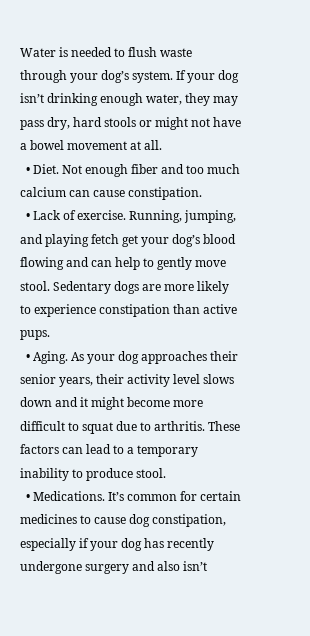Water is needed to flush waste through your dog’s system. If your dog isn’t drinking enough water, they may pass dry, hard stools or might not have a bowel movement at all.
  • Diet. Not enough fiber and too much calcium can cause constipation.
  • Lack of exercise. Running, jumping, and playing fetch get your dog’s blood flowing and can help to gently move stool. Sedentary dogs are more likely to experience constipation than active pups.
  • Aging. As your dog approaches their senior years, their activity level slows down and it might become more difficult to squat due to arthritis. These factors can lead to a temporary inability to produce stool.
  • Medications. It’s common for certain medicines to cause dog constipation, especially if your dog has recently undergone surgery and also isn’t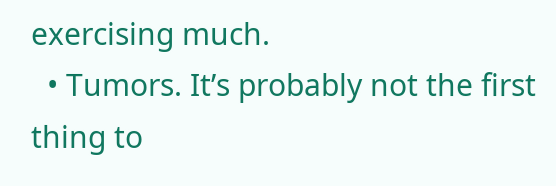exercising much.
  • Tumors. It’s probably not the first thing to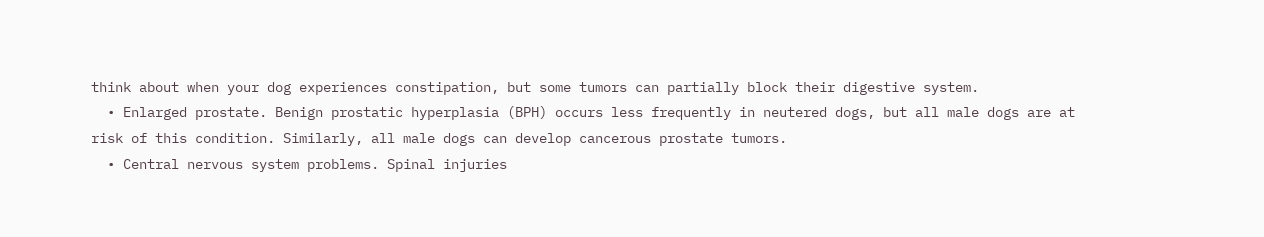think about when your dog experiences constipation, but some tumors can partially block their digestive system.
  • Enlarged prostate. Benign prostatic hyperplasia (BPH) occurs less frequently in neutered dogs, but all male dogs are at risk of this condition. Similarly, all male dogs can develop cancerous prostate tumors.
  • Central nervous system problems. Spinal injuries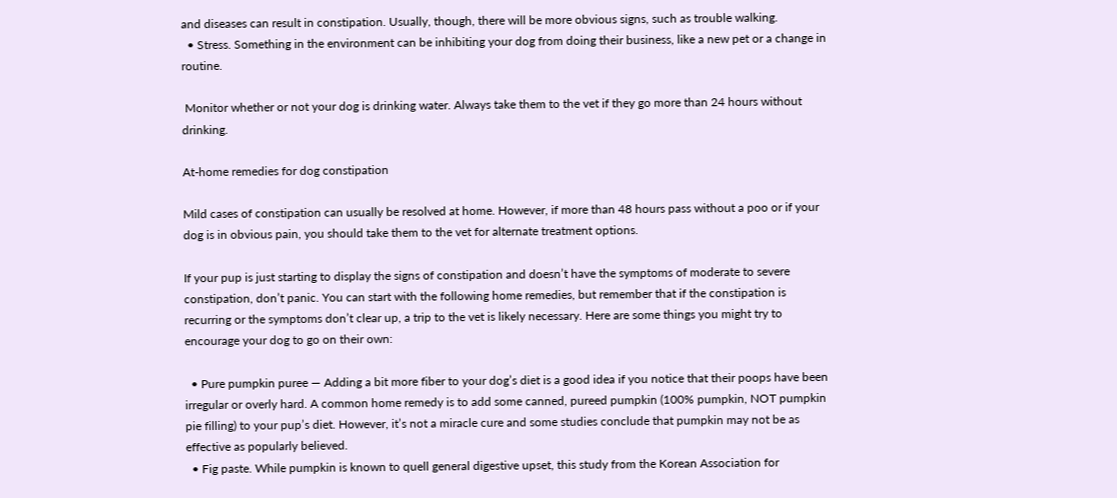and diseases can result in constipation. Usually, though, there will be more obvious signs, such as trouble walking.
  • Stress. Something in the environment can be inhibiting your dog from doing their business, like a new pet or a change in routine.

 Monitor whether or not your dog is drinking water. Always take them to the vet if they go more than 24 hours without drinking.

At-home remedies for dog constipation

Mild cases of constipation can usually be resolved at home. However, if more than 48 hours pass without a poo or if your dog is in obvious pain, you should take them to the vet for alternate treatment options.

If your pup is just starting to display the signs of constipation and doesn’t have the symptoms of moderate to severe constipation, don’t panic. You can start with the following home remedies, but remember that if the constipation is recurring or the symptoms don’t clear up, a trip to the vet is likely necessary. Here are some things you might try to encourage your dog to go on their own:

  • Pure pumpkin puree — Adding a bit more fiber to your dog’s diet is a good idea if you notice that their poops have been irregular or overly hard. A common home remedy is to add some canned, pureed pumpkin (100% pumpkin, NOT pumpkin pie filling) to your pup’s diet. However, it’s not a miracle cure and some studies conclude that pumpkin may not be as effective as popularly believed.
  • Fig paste. While pumpkin is known to quell general digestive upset, this study from the Korean Association for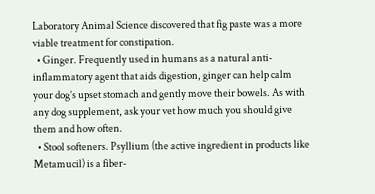Laboratory Animal Science discovered that fig paste was a more viable treatment for constipation.
  • Ginger. Frequently used in humans as a natural anti-inflammatory agent that aids digestion, ginger can help calm your dog’s upset stomach and gently move their bowels. As with any dog supplement, ask your vet how much you should give them and how often.
  • Stool softeners. Psyllium (the active ingredient in products like Metamucil) is a fiber-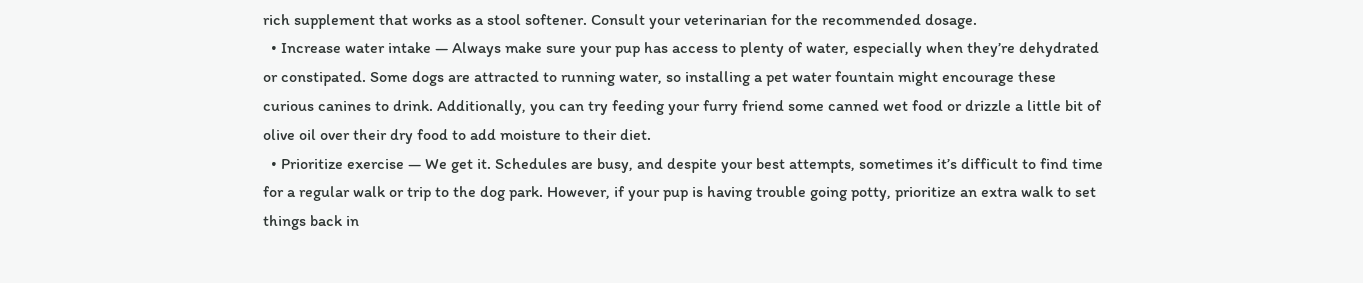rich supplement that works as a stool softener. Consult your veterinarian for the recommended dosage.
  • Increase water intake — Always make sure your pup has access to plenty of water, especially when they’re dehydrated or constipated. Some dogs are attracted to running water, so installing a pet water fountain might encourage these curious canines to drink. Additionally, you can try feeding your furry friend some canned wet food or drizzle a little bit of olive oil over their dry food to add moisture to their diet.
  • Prioritize exercise — We get it. Schedules are busy, and despite your best attempts, sometimes it’s difficult to find time for a regular walk or trip to the dog park. However, if your pup is having trouble going potty, prioritize an extra walk to set things back in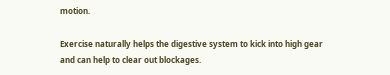motion.

Exercise naturally helps the digestive system to kick into high gear and can help to clear out blockages.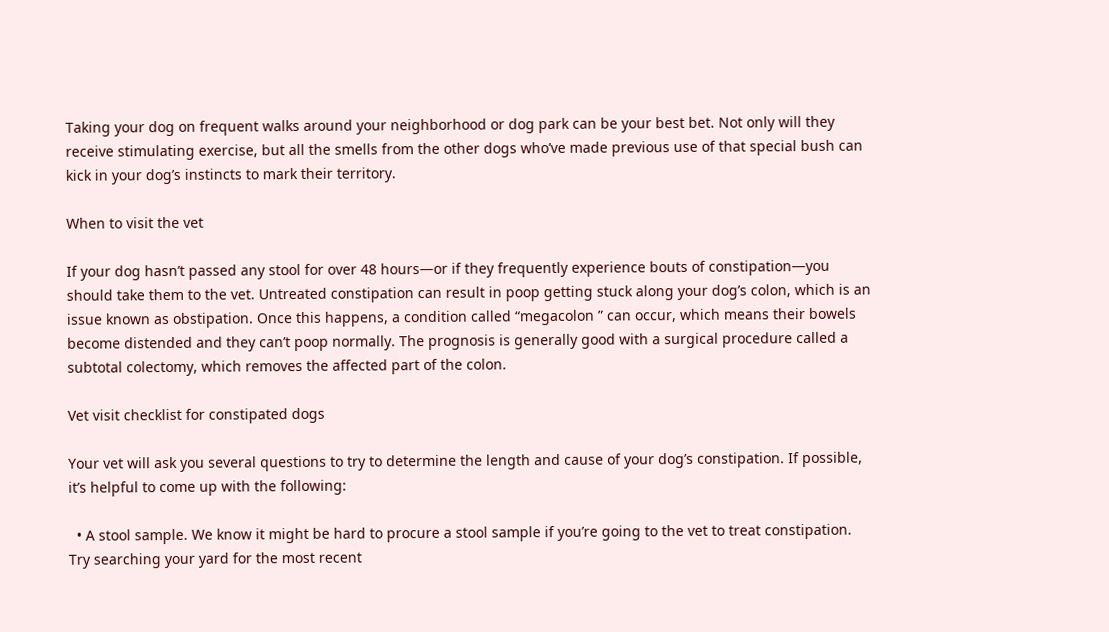Taking your dog on frequent walks around your neighborhood or dog park can be your best bet. Not only will they receive stimulating exercise, but all the smells from the other dogs who’ve made previous use of that special bush can kick in your dog’s instincts to mark their territory.

When to visit the vet

If your dog hasn’t passed any stool for over 48 hours—or if they frequently experience bouts of constipation—you should take them to the vet. Untreated constipation can result in poop getting stuck along your dog’s colon, which is an issue known as obstipation. Once this happens, a condition called “megacolon ” can occur, which means their bowels become distended and they can’t poop normally. The prognosis is generally good with a surgical procedure called a subtotal colectomy, which removes the affected part of the colon.

Vet visit checklist for constipated dogs

Your vet will ask you several questions to try to determine the length and cause of your dog’s constipation. If possible, it’s helpful to come up with the following:

  • A stool sample. We know it might be hard to procure a stool sample if you’re going to the vet to treat constipation. Try searching your yard for the most recent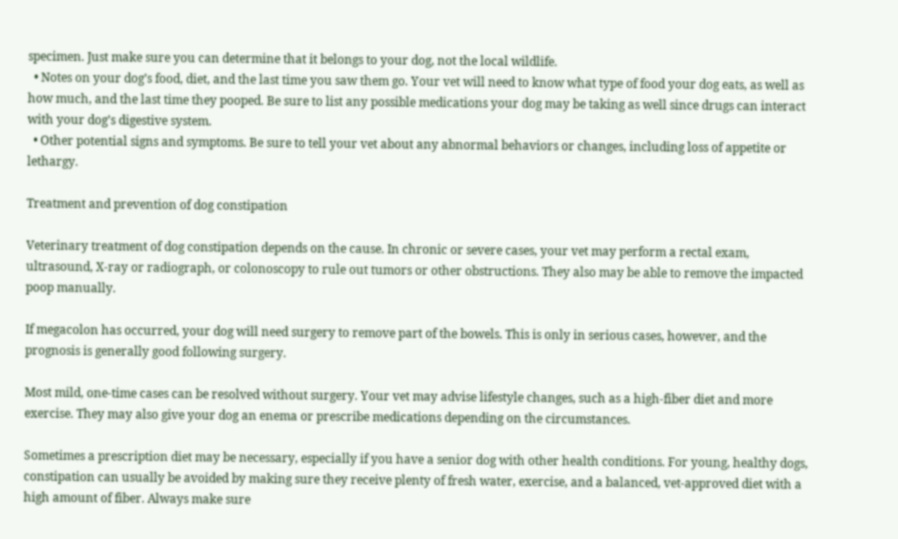specimen. Just make sure you can determine that it belongs to your dog, not the local wildlife.
  • Notes on your dog’s food, diet, and the last time you saw them go. Your vet will need to know what type of food your dog eats, as well as how much, and the last time they pooped. Be sure to list any possible medications your dog may be taking as well since drugs can interact with your dog’s digestive system.
  • Other potential signs and symptoms. Be sure to tell your vet about any abnormal behaviors or changes, including loss of appetite or lethargy.

Treatment and prevention of dog constipation

Veterinary treatment of dog constipation depends on the cause. In chronic or severe cases, your vet may perform a rectal exam,  ultrasound, X-ray or radiograph, or colonoscopy to rule out tumors or other obstructions. They also may be able to remove the impacted poop manually.

If megacolon has occurred, your dog will need surgery to remove part of the bowels. This is only in serious cases, however, and the prognosis is generally good following surgery.

Most mild, one-time cases can be resolved without surgery. Your vet may advise lifestyle changes, such as a high-fiber diet and more exercise. They may also give your dog an enema or prescribe medications depending on the circumstances.

Sometimes a prescription diet may be necessary, especially if you have a senior dog with other health conditions. For young, healthy dogs, constipation can usually be avoided by making sure they receive plenty of fresh water, exercise, and a balanced, vet-approved diet with a high amount of fiber. Always make sure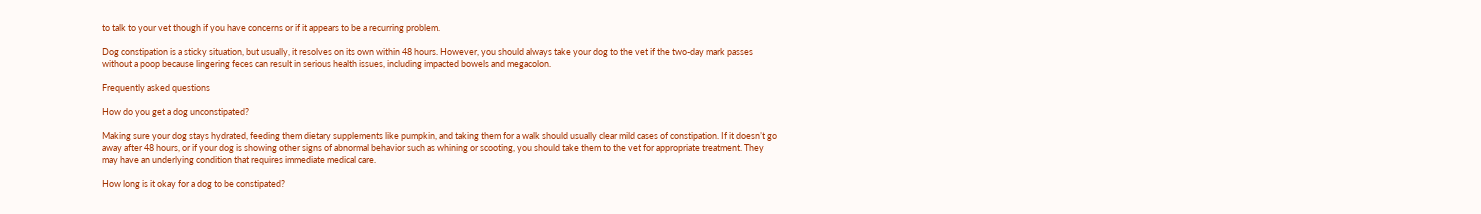to talk to your vet though if you have concerns or if it appears to be a recurring problem.

Dog constipation is a sticky situation, but usually, it resolves on its own within 48 hours. However, you should always take your dog to the vet if the two-day mark passes without a poop because lingering feces can result in serious health issues, including impacted bowels and megacolon.

Frequently asked questions

How do you get a dog unconstipated?

Making sure your dog stays hydrated, feeding them dietary supplements like pumpkin, and taking them for a walk should usually clear mild cases of constipation. If it doesn’t go away after 48 hours, or if your dog is showing other signs of abnormal behavior such as whining or scooting, you should take them to the vet for appropriate treatment. They may have an underlying condition that requires immediate medical care.

How long is it okay for a dog to be constipated?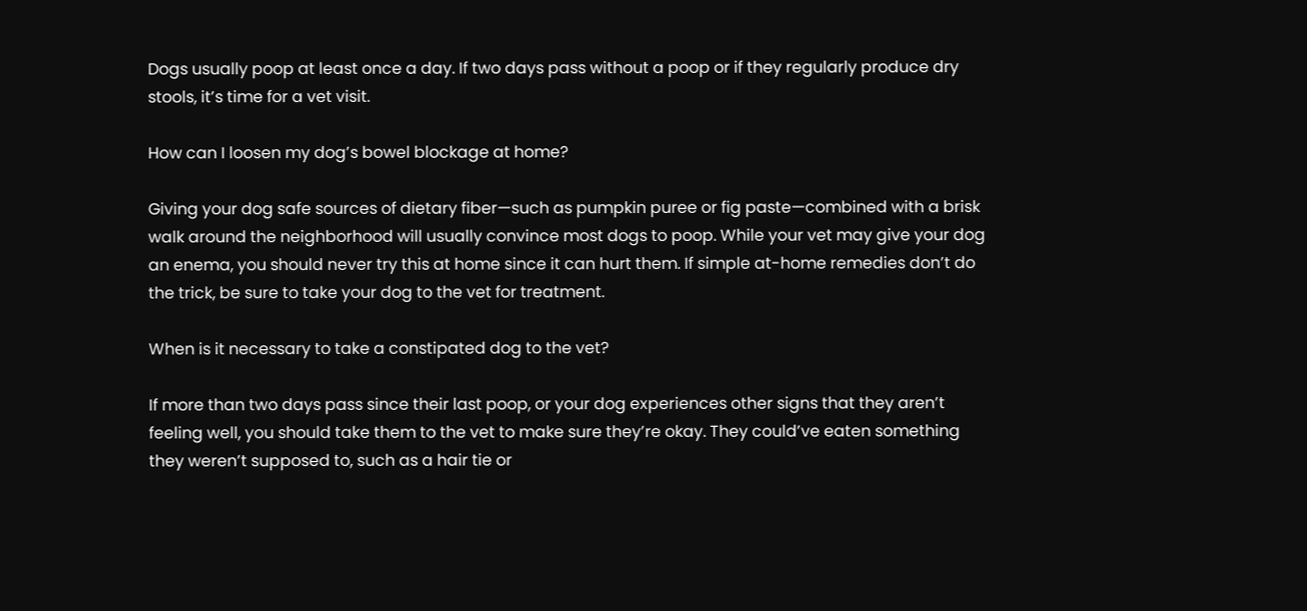Dogs usually poop at least once a day. If two days pass without a poop or if they regularly produce dry stools, it’s time for a vet visit.

How can I loosen my dog’s bowel blockage at home?

Giving your dog safe sources of dietary fiber—such as pumpkin puree or fig paste—combined with a brisk walk around the neighborhood will usually convince most dogs to poop. While your vet may give your dog an enema, you should never try this at home since it can hurt them. If simple at-home remedies don’t do the trick, be sure to take your dog to the vet for treatment.

When is it necessary to take a constipated dog to the vet?

If more than two days pass since their last poop, or your dog experiences other signs that they aren’t feeling well, you should take them to the vet to make sure they’re okay. They could’ve eaten something they weren’t supposed to, such as a hair tie or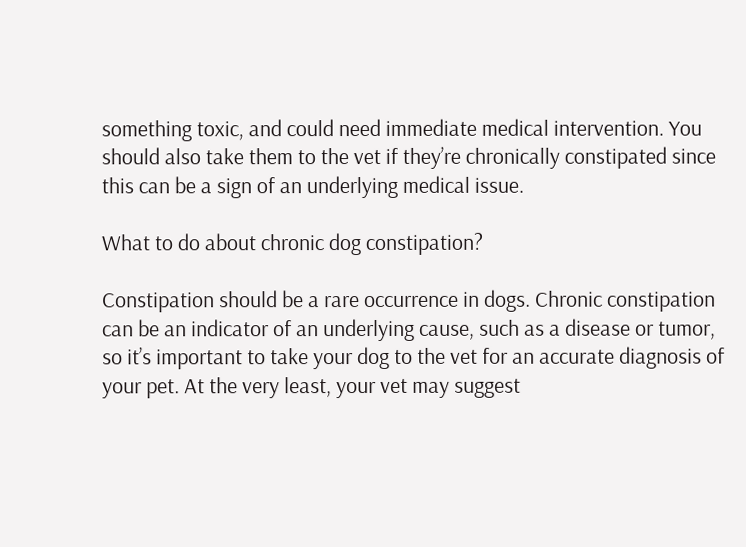something toxic, and could need immediate medical intervention. You should also take them to the vet if they’re chronically constipated since this can be a sign of an underlying medical issue.

What to do about chronic dog constipation?

Constipation should be a rare occurrence in dogs. Chronic constipation can be an indicator of an underlying cause, such as a disease or tumor, so it’s important to take your dog to the vet for an accurate diagnosis of your pet. At the very least, your vet may suggest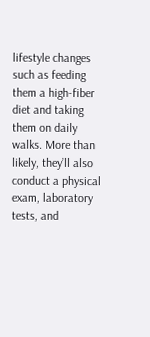lifestyle changes such as feeding them a high-fiber diet and taking them on daily walks. More than likely, they’ll also conduct a physical exam, laboratory tests, and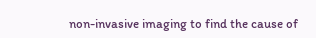non-invasive imaging to find the cause of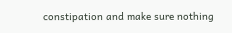constipation and make sure nothing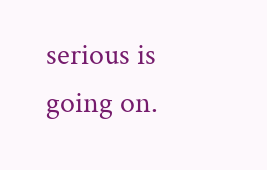serious is going on.